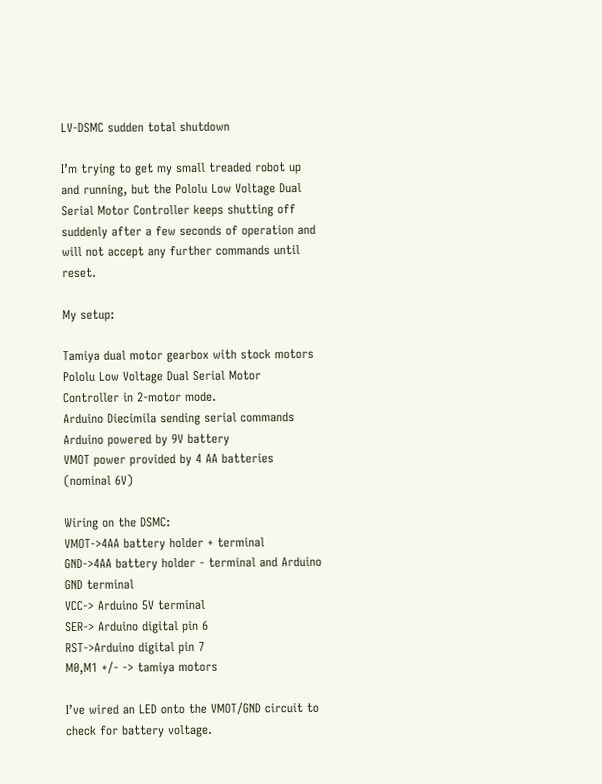LV-DSMC sudden total shutdown

I’m trying to get my small treaded robot up and running, but the Pololu Low Voltage Dual Serial Motor Controller keeps shutting off suddenly after a few seconds of operation and will not accept any further commands until reset.

My setup:

Tamiya dual motor gearbox with stock motors
Pololu Low Voltage Dual Serial Motor Controller in 2-motor mode.
Arduino Diecimila sending serial commands
Arduino powered by 9V battery
VMOT power provided by 4 AA batteries (nominal 6V)

Wiring on the DSMC:
VMOT->4AA battery holder + terminal
GND->4AA battery holder - terminal and Arduino GND terminal
VCC-> Arduino 5V terminal
SER-> Arduino digital pin 6
RST->Arduino digital pin 7
M0,M1 +/- -> tamiya motors

I’ve wired an LED onto the VMOT/GND circuit to check for battery voltage.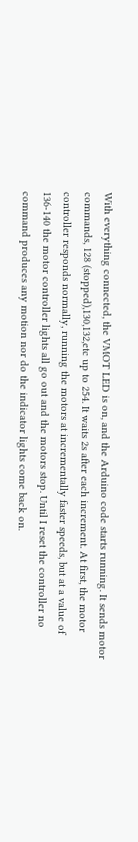With everything connected, the VMOT LED is on, and the Arduino code starts running. It sends motor commands, 128 (stopped),130,132,etc up to 254. It waits 2s after each increment. At first, the motor controller responds normally, running the motors at incrementally faster speeds, but at a value of 136-140 the motor controller lights all go out and the motors stop. Until I reset the controller no command produces any motion nor do the indicator lights come back on.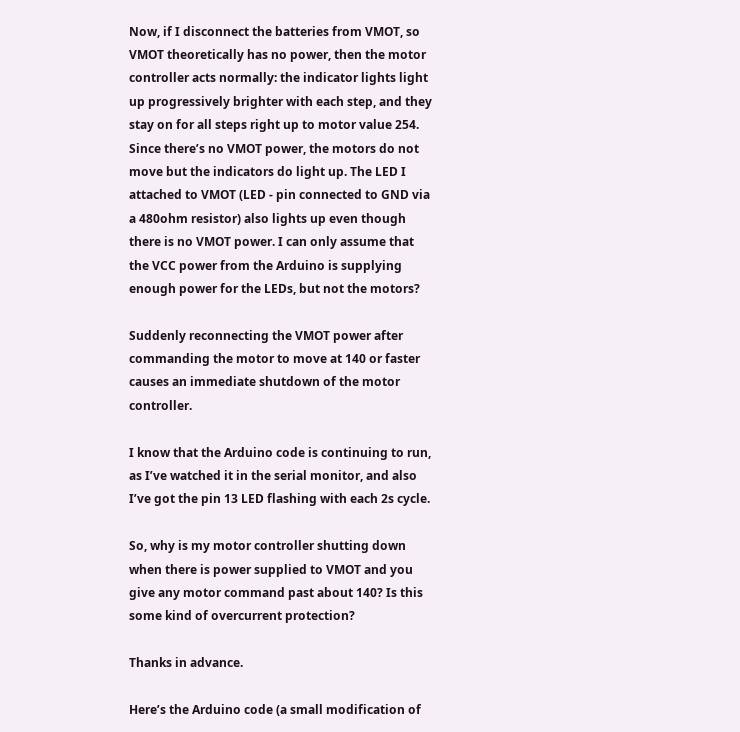Now, if I disconnect the batteries from VMOT, so VMOT theoretically has no power, then the motor controller acts normally: the indicator lights light up progressively brighter with each step, and they stay on for all steps right up to motor value 254. Since there’s no VMOT power, the motors do not move but the indicators do light up. The LED I attached to VMOT (LED - pin connected to GND via a 480ohm resistor) also lights up even though there is no VMOT power. I can only assume that the VCC power from the Arduino is supplying enough power for the LEDs, but not the motors?

Suddenly reconnecting the VMOT power after commanding the motor to move at 140 or faster causes an immediate shutdown of the motor controller.

I know that the Arduino code is continuing to run, as I’ve watched it in the serial monitor, and also I’ve got the pin 13 LED flashing with each 2s cycle.

So, why is my motor controller shutting down when there is power supplied to VMOT and you give any motor command past about 140? Is this some kind of overcurrent protection?

Thanks in advance.

Here’s the Arduino code (a small modification of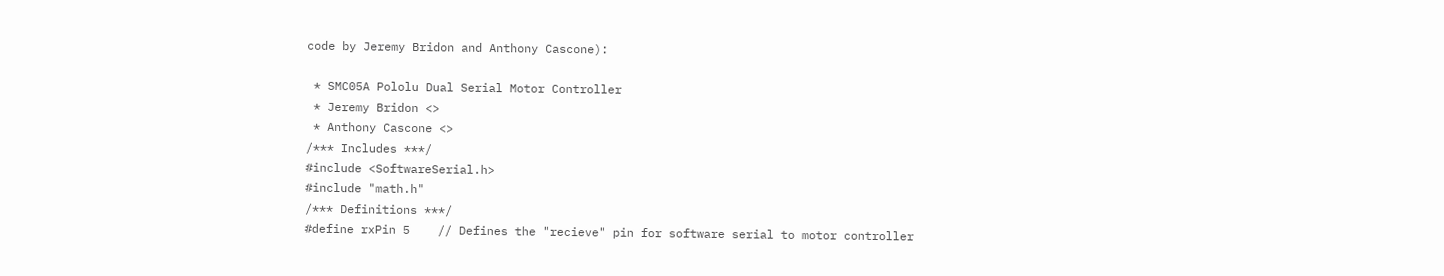code by Jeremy Bridon and Anthony Cascone):

 * SMC05A Pololu Dual Serial Motor Controller
 * Jeremy Bridon <>
 * Anthony Cascone <>
/*** Includes ***/
#include <SoftwareSerial.h>
#include "math.h"
/*** Definitions ***/
#define rxPin 5    // Defines the "recieve" pin for software serial to motor controller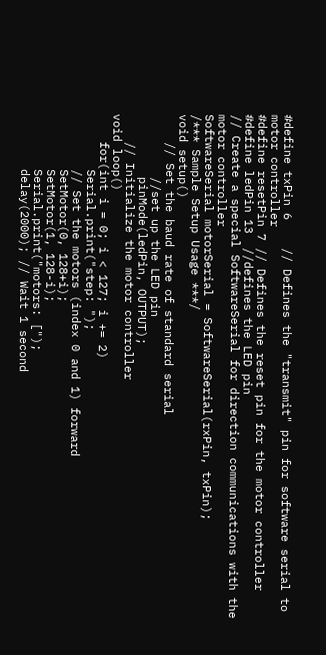#define txPin 6    // Defines the "transmit" pin for software serial to motor controller
#define resetPin 7 // Defines the reset pin for the motor controller
#define ledPin 13  //defines the LED pin
// Create a special SoftwareSerial for direction communications with the motor controller
SoftwareSerial motorSerial = SoftwareSerial(rxPin, txPin);
/*** Sample Setup Usage ***/
void setup()
    // Set the baud rate of standard serial
         //set up the LED pin
         pinMode(ledPin, OUTPUT);
    // Initialize the motor controller
void loop()
    for(int i = 0; i < 127; i += 2)
        Serial.print("step: ");
        // Set the motors (index 0 and 1) forward
        SetMotor(0, 128+i);
        SetMotor(1, 128-i);
        Serial.print("motors: [");
        delay(2000); // Wait 1 second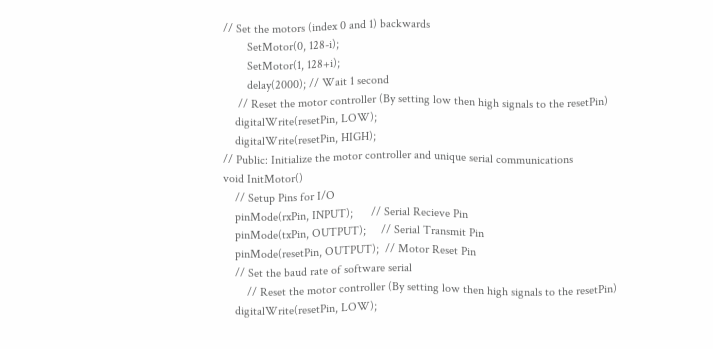// Set the motors (index 0 and 1) backwards
        SetMotor(0, 128-i);
        SetMotor(1, 128+i);
        delay(2000); // Wait 1 second
     // Reset the motor controller (By setting low then high signals to the resetPin)
    digitalWrite(resetPin, LOW);
    digitalWrite(resetPin, HIGH);
// Public: Initialize the motor controller and unique serial communications
void InitMotor()
    // Setup Pins for I/O
    pinMode(rxPin, INPUT);      // Serial Recieve Pin
    pinMode(txPin, OUTPUT);     // Serial Transmit Pin
    pinMode(resetPin, OUTPUT);  // Motor Reset Pin
    // Set the baud rate of software serial
        // Reset the motor controller (By setting low then high signals to the resetPin)
    digitalWrite(resetPin, LOW);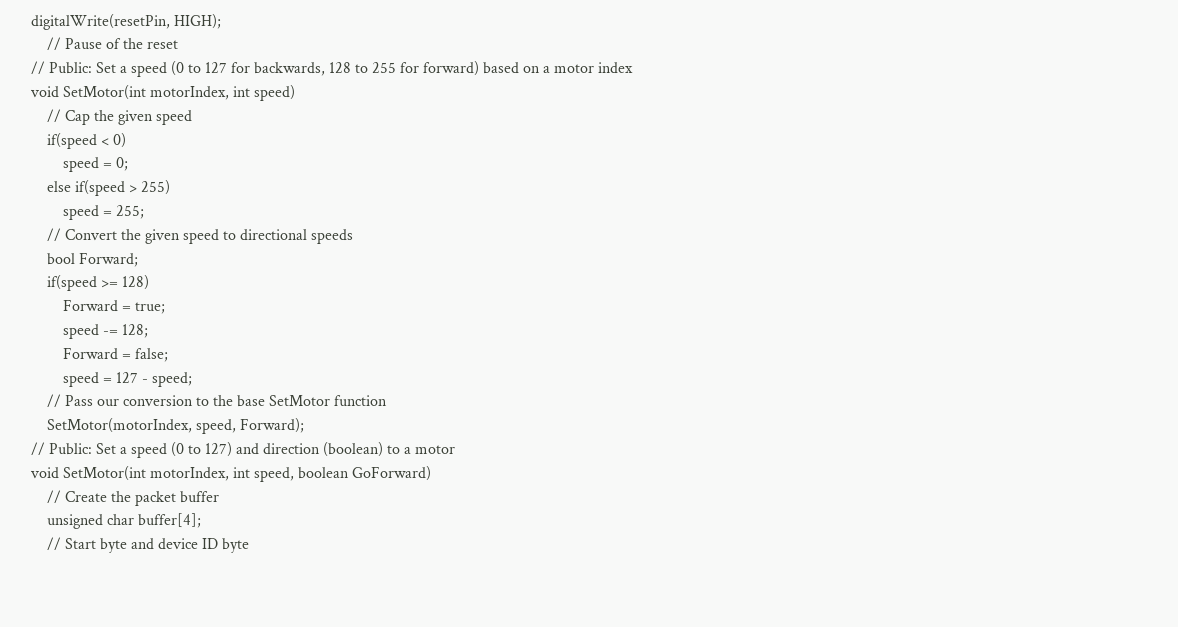digitalWrite(resetPin, HIGH);
    // Pause of the reset
// Public: Set a speed (0 to 127 for backwards, 128 to 255 for forward) based on a motor index
void SetMotor(int motorIndex, int speed)
    // Cap the given speed
    if(speed < 0)
        speed = 0;
    else if(speed > 255)
        speed = 255;
    // Convert the given speed to directional speeds
    bool Forward;
    if(speed >= 128)
        Forward = true;
        speed -= 128;
        Forward = false;
        speed = 127 - speed;
    // Pass our conversion to the base SetMotor function
    SetMotor(motorIndex, speed, Forward);
// Public: Set a speed (0 to 127) and direction (boolean) to a motor
void SetMotor(int motorIndex, int speed, boolean GoForward)
    // Create the packet buffer
    unsigned char buffer[4];
    // Start byte and device ID byte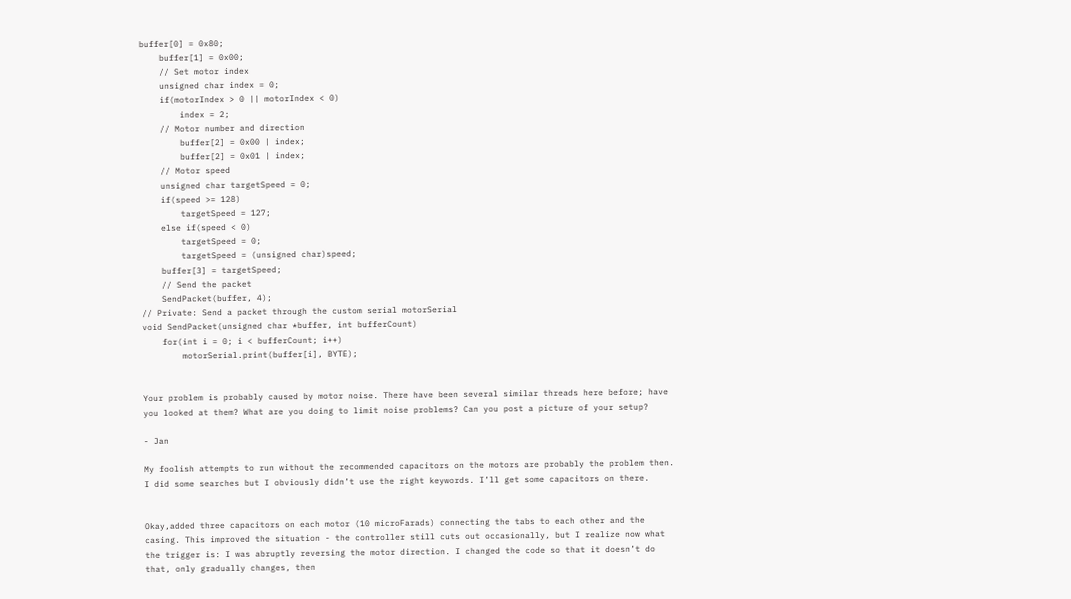buffer[0] = 0x80;
    buffer[1] = 0x00;
    // Set motor index
    unsigned char index = 0;
    if(motorIndex > 0 || motorIndex < 0)
        index = 2;
    // Motor number and direction
        buffer[2] = 0x00 | index;
        buffer[2] = 0x01 | index;
    // Motor speed
    unsigned char targetSpeed = 0;
    if(speed >= 128)
        targetSpeed = 127;
    else if(speed < 0)
        targetSpeed = 0;
        targetSpeed = (unsigned char)speed;
    buffer[3] = targetSpeed;
    // Send the packet
    SendPacket(buffer, 4);
// Private: Send a packet through the custom serial motorSerial
void SendPacket(unsigned char *buffer, int bufferCount)
    for(int i = 0; i < bufferCount; i++)
        motorSerial.print(buffer[i], BYTE);


Your problem is probably caused by motor noise. There have been several similar threads here before; have you looked at them? What are you doing to limit noise problems? Can you post a picture of your setup?

- Jan

My foolish attempts to run without the recommended capacitors on the motors are probably the problem then. I did some searches but I obviously didn’t use the right keywords. I’ll get some capacitors on there.


Okay,added three capacitors on each motor (10 microFarads) connecting the tabs to each other and the casing. This improved the situation - the controller still cuts out occasionally, but I realize now what the trigger is: I was abruptly reversing the motor direction. I changed the code so that it doesn’t do that, only gradually changes, then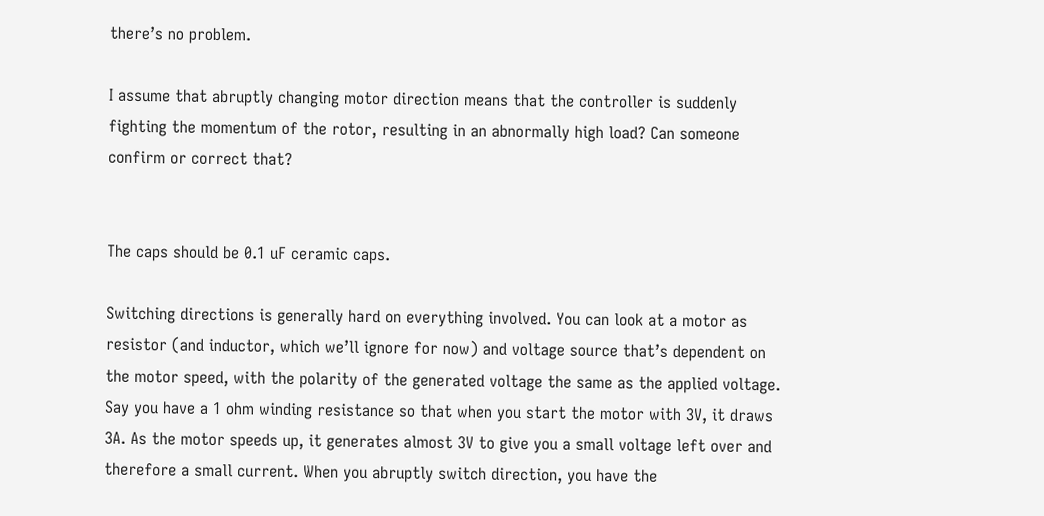there’s no problem.

I assume that abruptly changing motor direction means that the controller is suddenly fighting the momentum of the rotor, resulting in an abnormally high load? Can someone confirm or correct that?


The caps should be 0.1 uF ceramic caps.

Switching directions is generally hard on everything involved. You can look at a motor as resistor (and inductor, which we’ll ignore for now) and voltage source that’s dependent on the motor speed, with the polarity of the generated voltage the same as the applied voltage. Say you have a 1 ohm winding resistance so that when you start the motor with 3V, it draws 3A. As the motor speeds up, it generates almost 3V to give you a small voltage left over and therefore a small current. When you abruptly switch direction, you have the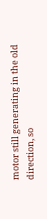motor still generating in the old direction, so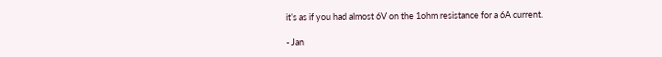it’s as if you had almost 6V on the 1ohm resistance for a 6A current.

- Jan